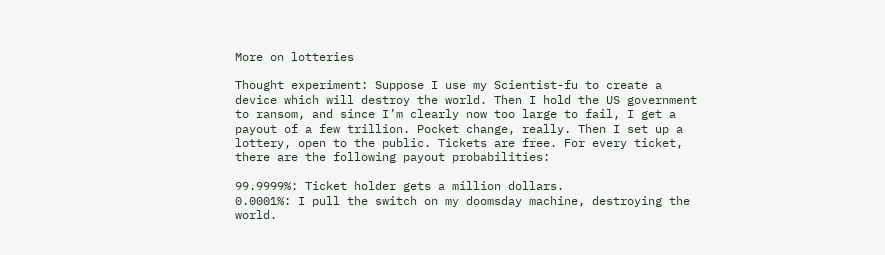More on lotteries

Thought experiment: Suppose I use my Scientist-fu to create a device which will destroy the world. Then I hold the US government to ransom, and since I’m clearly now too large to fail, I get a payout of a few trillion. Pocket change, really. Then I set up a lottery, open to the public. Tickets are free. For every ticket, there are the following payout probabilities:

99.9999%: Ticket holder gets a million dollars.
0.0001%: I pull the switch on my doomsday machine, destroying the world.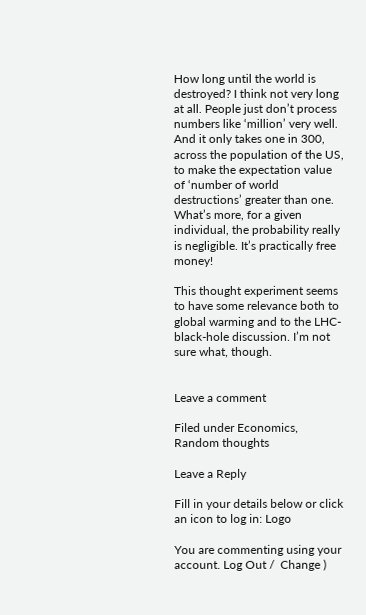How long until the world is destroyed? I think not very long at all. People just don’t process numbers like ‘million’ very well. And it only takes one in 300, across the population of the US, to make the expectation value of ‘number of world destructions’ greater than one. What’s more, for a given individual, the probability really is negligible. It’s practically free money!

This thought experiment seems to have some relevance both to global warming and to the LHC-black-hole discussion. I’m not sure what, though.


Leave a comment

Filed under Economics, Random thoughts

Leave a Reply

Fill in your details below or click an icon to log in: Logo

You are commenting using your account. Log Out /  Change )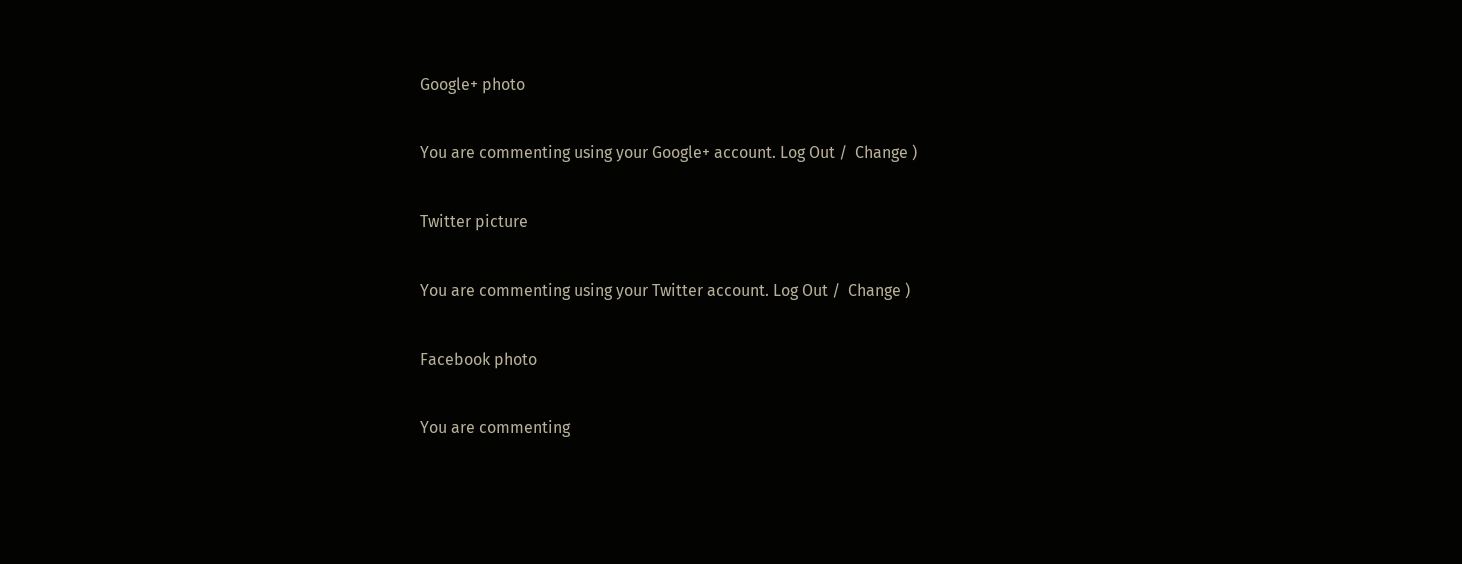Google+ photo

You are commenting using your Google+ account. Log Out /  Change )

Twitter picture

You are commenting using your Twitter account. Log Out /  Change )

Facebook photo

You are commenting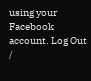using your Facebook account. Log Out /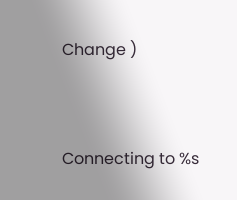Change )


Connecting to %s